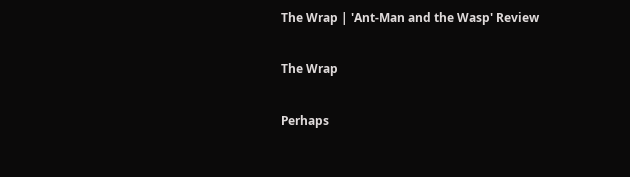The Wrap | 'Ant-Man and the Wasp' Review

The Wrap

Perhaps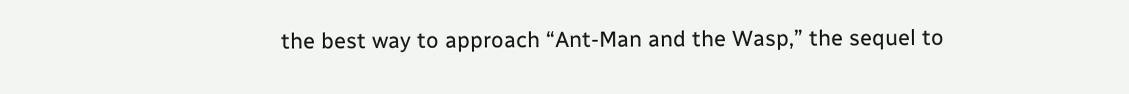the best way to approach “Ant-Man and the Wasp,” the sequel to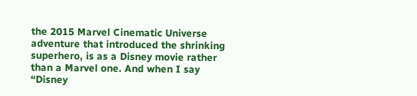the 2015 Marvel Cinematic Universe adventure that introduced the shrinking superhero, is as a Disney movie rather than a Marvel one. And when I say “Disney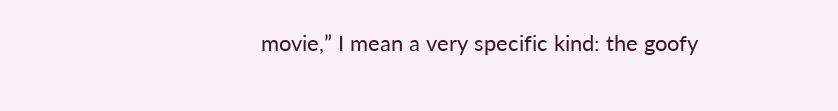movie,” I mean a very specific kind: the goofy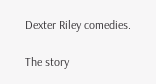Dexter Riley comedies.

The story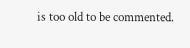is too old to be commented.